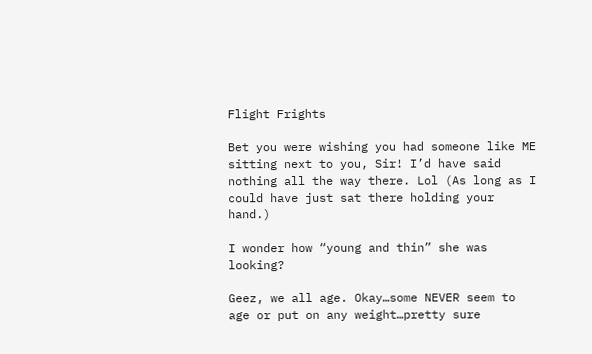Flight Frights

Bet you were wishing you had someone like ME sitting next to you, Sir! I’d have said nothing all the way there. Lol (As long as I could have just sat there holding your hand.)

I wonder how “young and thin” she was looking?

Geez, we all age. Okay…some NEVER seem to age or put on any weight…pretty sure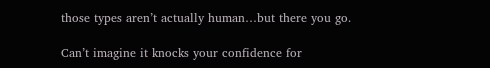those types aren’t actually human…but there you go.

Can’t imagine it knocks your confidence for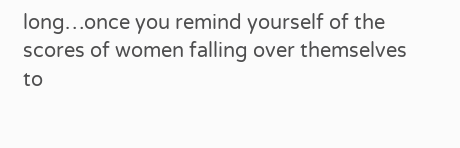long…once you remind yourself of the scores of women falling over themselves to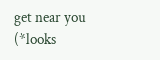get near you (*looks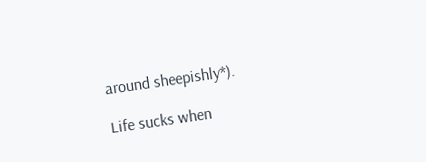around sheepishly*).

Life sucks when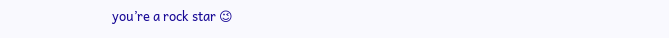you’re a rock star 😉